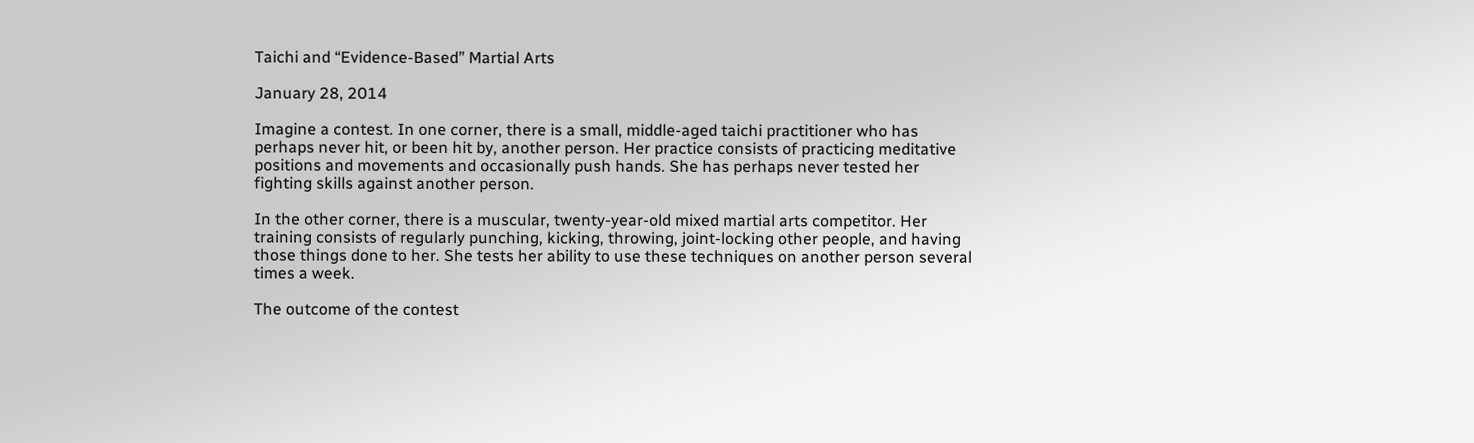Taichi and “Evidence-Based” Martial Arts

January 28, 2014

Imagine a contest. In one corner, there is a small, middle-aged taichi practitioner who has perhaps never hit, or been hit by, another person. Her practice consists of practicing meditative positions and movements and occasionally push hands. She has perhaps never tested her fighting skills against another person.

In the other corner, there is a muscular, twenty-year-old mixed martial arts competitor. Her training consists of regularly punching, kicking, throwing, joint-locking other people, and having those things done to her. She tests her ability to use these techniques on another person several times a week.

The outcome of the contest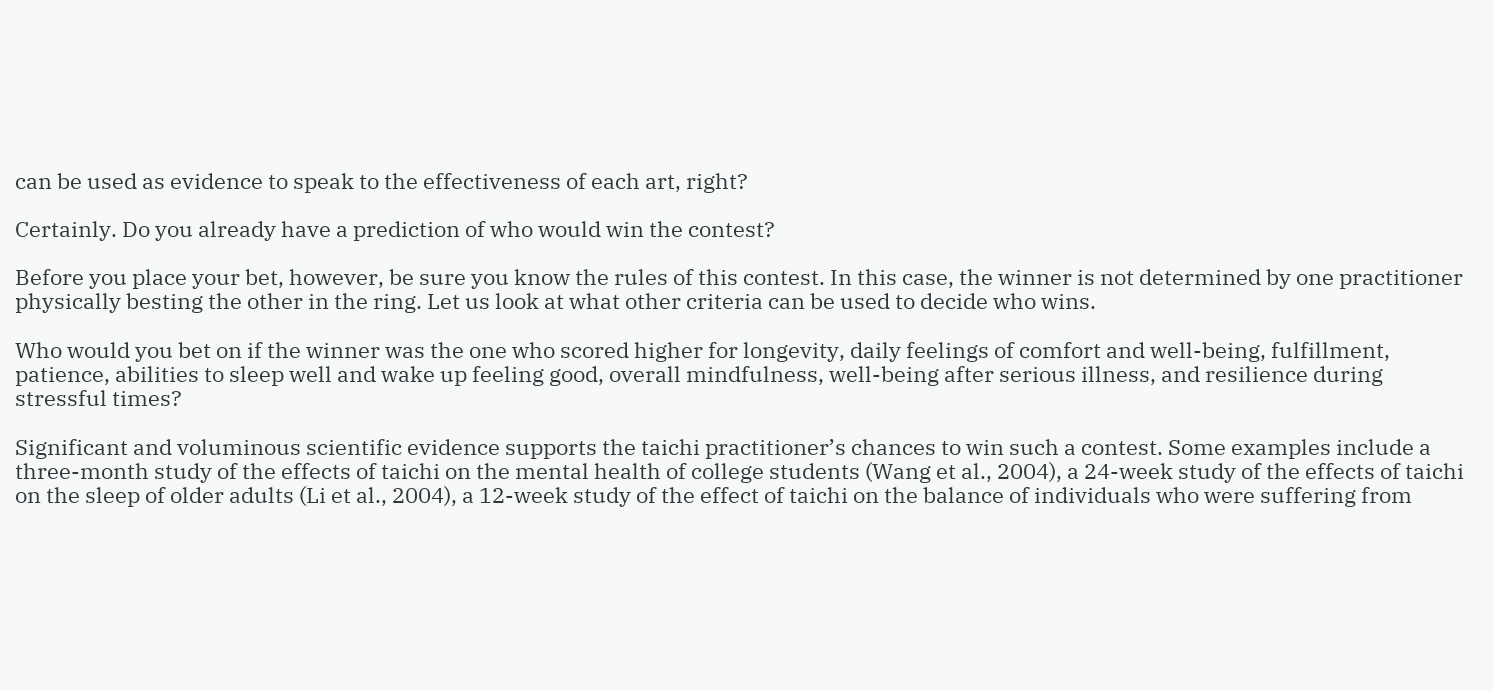can be used as evidence to speak to the effectiveness of each art, right?

Certainly. Do you already have a prediction of who would win the contest?

Before you place your bet, however, be sure you know the rules of this contest. In this case, the winner is not determined by one practitioner physically besting the other in the ring. Let us look at what other criteria can be used to decide who wins.

Who would you bet on if the winner was the one who scored higher for longevity, daily feelings of comfort and well-being, fulfillment, patience, abilities to sleep well and wake up feeling good, overall mindfulness, well-being after serious illness, and resilience during stressful times?

Significant and voluminous scientific evidence supports the taichi practitioner’s chances to win such a contest. Some examples include a three-month study of the effects of taichi on the mental health of college students (Wang et al., 2004), a 24-week study of the effects of taichi on the sleep of older adults (Li et al., 2004), a 12-week study of the effect of taichi on the balance of individuals who were suffering from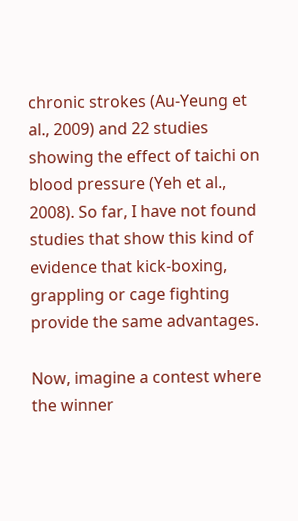chronic strokes (Au-Yeung et al., 2009) and 22 studies showing the effect of taichi on blood pressure (Yeh et al., 2008). So far, I have not found studies that show this kind of evidence that kick-boxing, grappling or cage fighting provide the same advantages.

Now, imagine a contest where the winner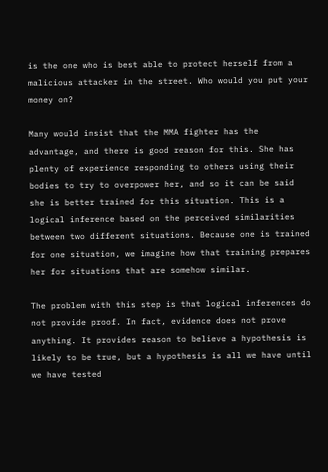is the one who is best able to protect herself from a malicious attacker in the street. Who would you put your money on?

Many would insist that the MMA fighter has the advantage, and there is good reason for this. She has plenty of experience responding to others using their bodies to try to overpower her, and so it can be said she is better trained for this situation. This is a logical inference based on the perceived similarities between two different situations. Because one is trained for one situation, we imagine how that training prepares her for situations that are somehow similar.

The problem with this step is that logical inferences do not provide proof. In fact, evidence does not prove anything. It provides reason to believe a hypothesis is likely to be true, but a hypothesis is all we have until we have tested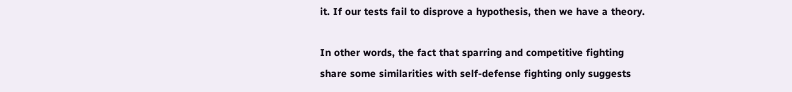it. If our tests fail to disprove a hypothesis, then we have a theory.

In other words, the fact that sparring and competitive fighting share some similarities with self-defense fighting only suggests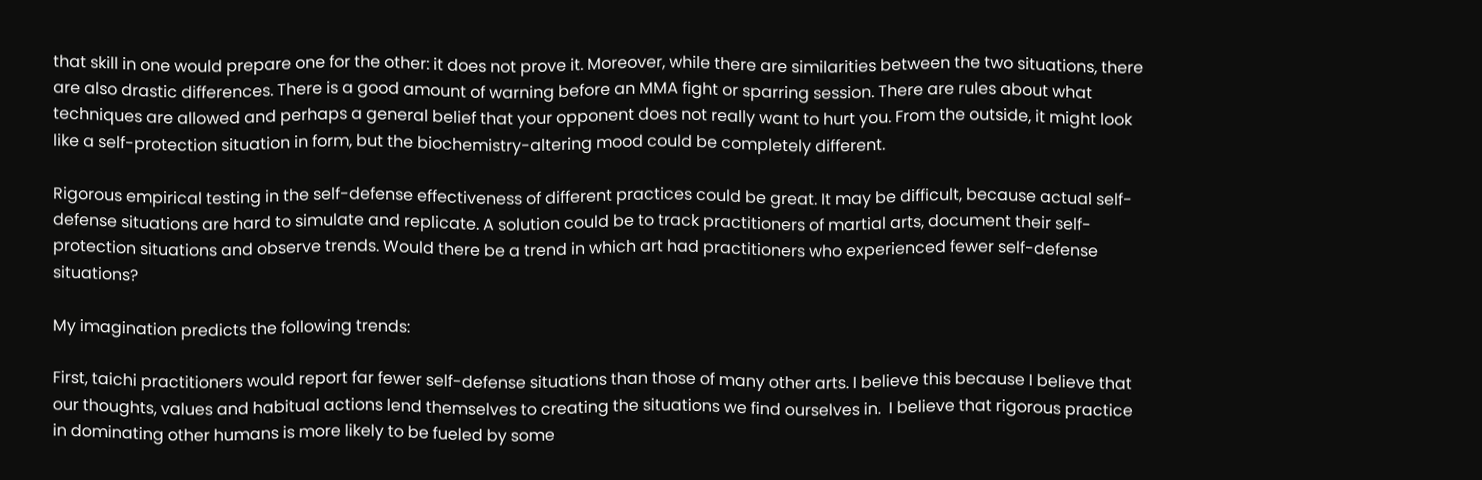that skill in one would prepare one for the other: it does not prove it. Moreover, while there are similarities between the two situations, there are also drastic differences. There is a good amount of warning before an MMA fight or sparring session. There are rules about what techniques are allowed and perhaps a general belief that your opponent does not really want to hurt you. From the outside, it might look like a self-protection situation in form, but the biochemistry-altering mood could be completely different.

Rigorous empirical testing in the self-defense effectiveness of different practices could be great. It may be difficult, because actual self-defense situations are hard to simulate and replicate. A solution could be to track practitioners of martial arts, document their self-protection situations and observe trends. Would there be a trend in which art had practitioners who experienced fewer self-defense situations?

My imagination predicts the following trends:

First, taichi practitioners would report far fewer self-defense situations than those of many other arts. I believe this because I believe that our thoughts, values and habitual actions lend themselves to creating the situations we find ourselves in.  I believe that rigorous practice in dominating other humans is more likely to be fueled by some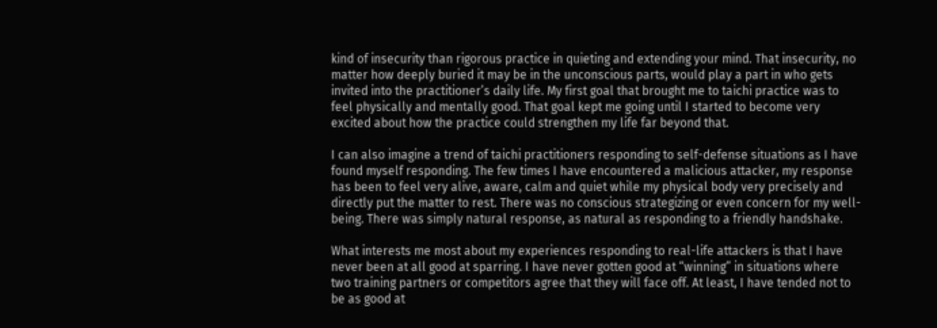kind of insecurity than rigorous practice in quieting and extending your mind. That insecurity, no matter how deeply buried it may be in the unconscious parts, would play a part in who gets invited into the practitioner’s daily life. My first goal that brought me to taichi practice was to feel physically and mentally good. That goal kept me going until I started to become very excited about how the practice could strengthen my life far beyond that.

I can also imagine a trend of taichi practitioners responding to self-defense situations as I have found myself responding. The few times I have encountered a malicious attacker, my response has been to feel very alive, aware, calm and quiet while my physical body very precisely and directly put the matter to rest. There was no conscious strategizing or even concern for my well-being. There was simply natural response, as natural as responding to a friendly handshake.

What interests me most about my experiences responding to real-life attackers is that I have never been at all good at sparring. I have never gotten good at “winning” in situations where two training partners or competitors agree that they will face off. At least, I have tended not to be as good at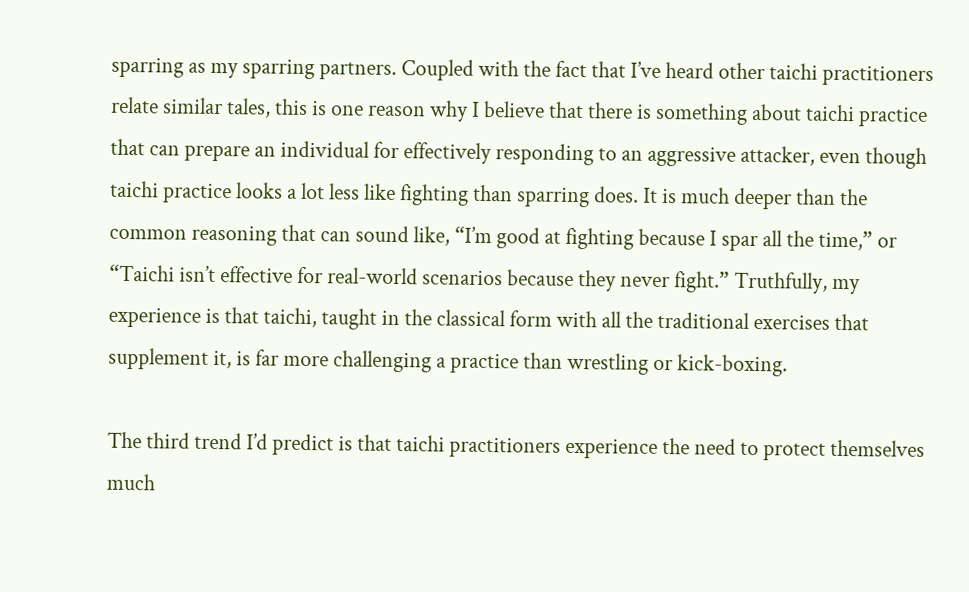sparring as my sparring partners. Coupled with the fact that I’ve heard other taichi practitioners relate similar tales, this is one reason why I believe that there is something about taichi practice that can prepare an individual for effectively responding to an aggressive attacker, even though taichi practice looks a lot less like fighting than sparring does. It is much deeper than the common reasoning that can sound like, “I’m good at fighting because I spar all the time,” or “Taichi isn’t effective for real-world scenarios because they never fight.” Truthfully, my experience is that taichi, taught in the classical form with all the traditional exercises that supplement it, is far more challenging a practice than wrestling or kick-boxing.

The third trend I’d predict is that taichi practitioners experience the need to protect themselves much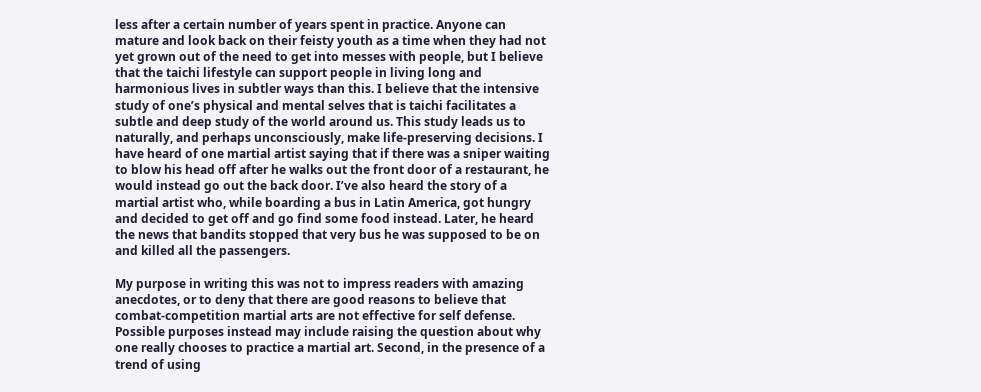less after a certain number of years spent in practice. Anyone can mature and look back on their feisty youth as a time when they had not yet grown out of the need to get into messes with people, but I believe that the taichi lifestyle can support people in living long and harmonious lives in subtler ways than this. I believe that the intensive study of one’s physical and mental selves that is taichi facilitates a subtle and deep study of the world around us. This study leads us to naturally, and perhaps unconsciously, make life-preserving decisions. I have heard of one martial artist saying that if there was a sniper waiting to blow his head off after he walks out the front door of a restaurant, he would instead go out the back door. I’ve also heard the story of a martial artist who, while boarding a bus in Latin America, got hungry and decided to get off and go find some food instead. Later, he heard the news that bandits stopped that very bus he was supposed to be on and killed all the passengers.

My purpose in writing this was not to impress readers with amazing anecdotes, or to deny that there are good reasons to believe that combat-competition martial arts are not effective for self defense. Possible purposes instead may include raising the question about why one really chooses to practice a martial art. Second, in the presence of a trend of using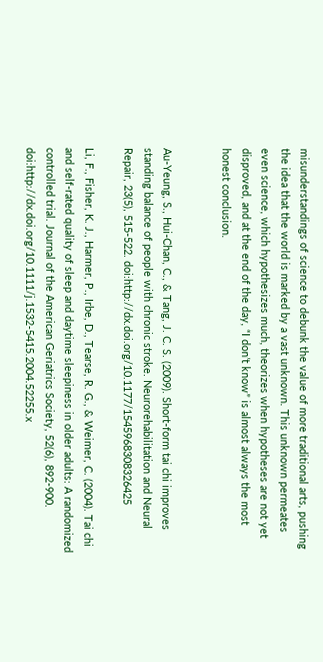misunderstandings of science to debunk the value of more traditional arts, pushing the idea that the world is marked by a vast unknown. This unknown permeates even science, which hypothesizes much, theorizes when hypotheses are not yet disproved, and at the end of the day, “I don’t know” is almost always the most honest conclusion.


Au-Yeung, S., Hui-Chan, C., & Tang, J. C. S. (2009). Short-form tai chi improves standing balance of people with chronic stroke. Neurorehabilitation and Neural Repair, 23(5), 515-522. doi:http://dx.doi.org/10.1177/1545968308326425

Li, F., Fisher, K. J., Harmer, P., Irbe, D., Tearse, R. G., & Weimer, C. (2004). Tai chi and self-rated quality of sleep and daytime sleepiness in older adults: A randomized controlled trial. Journal of the American Geriatrics Society, 52(6), 892-900. doi:http://dx.doi.org/10.1111/j.1532-5415.2004.52255.x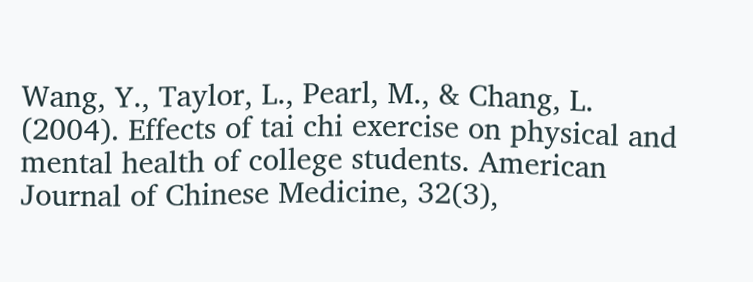Wang, Y., Taylor, L., Pearl, M., & Chang, L. (2004). Effects of tai chi exercise on physical and mental health of college students. American Journal of Chinese Medicine, 32(3),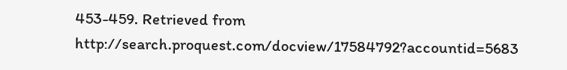453-459. Retrieved from http://search.proquest.com/docview/17584792?accountid=5683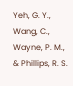Yeh, G. Y., Wang, C., Wayne, P. M., & Phillips, R. S.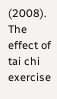(2008). The effect of tai chi exercise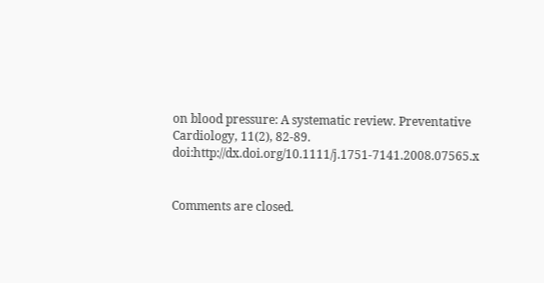on blood pressure: A systematic review. Preventative Cardiology, 11(2), 82-89. doi:http://dx.doi.org/10.1111/j.1751-7141.2008.07565.x


Comments are closed.